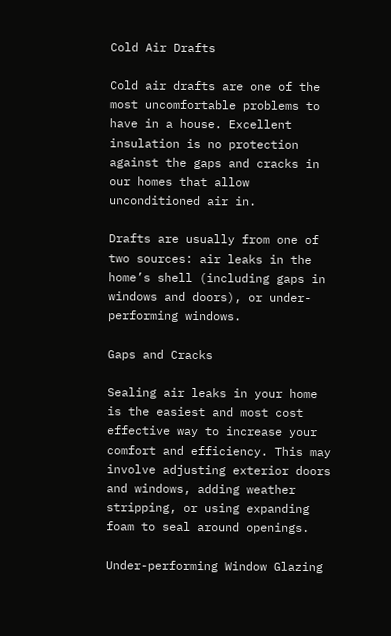Cold Air Drafts

Cold air drafts are one of the most uncomfortable problems to have in a house. Excellent insulation is no protection against the gaps and cracks in our homes that allow unconditioned air in.

Drafts are usually from one of two sources: air leaks in the home’s shell (including gaps in windows and doors), or under-performing windows.

Gaps and Cracks

Sealing air leaks in your home is the easiest and most cost effective way to increase your comfort and efficiency. This may involve adjusting exterior doors and windows, adding weather stripping, or using expanding foam to seal around openings.

Under-performing Window Glazing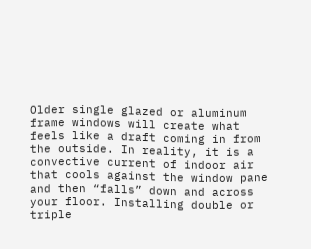Older single glazed or aluminum frame windows will create what feels like a draft coming in from the outside. In reality, it is a convective current of indoor air that cools against the window pane and then “falls” down and across your floor. Installing double or triple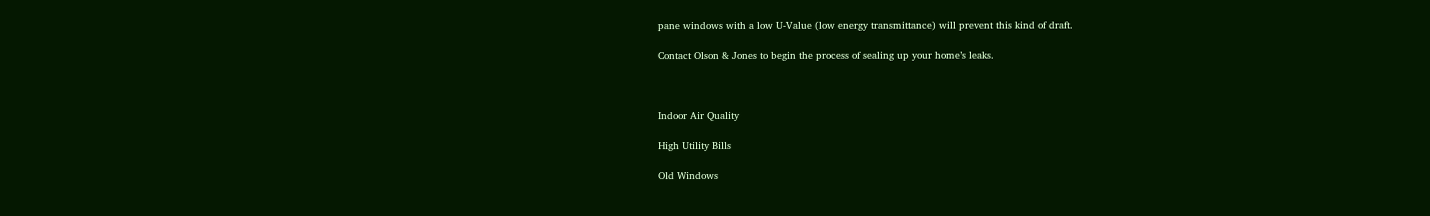pane windows with a low U-Value (low energy transmittance) will prevent this kind of draft.

Contact Olson & Jones to begin the process of sealing up your home’s leaks.



Indoor Air Quality

High Utility Bills

Old Windows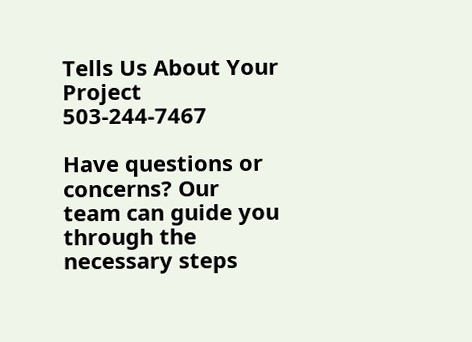Tells Us About Your Project  503-244-7467

Have questions or concerns? Our team can guide you through the necessary steps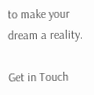to make your dream a reality.

Get in Touch